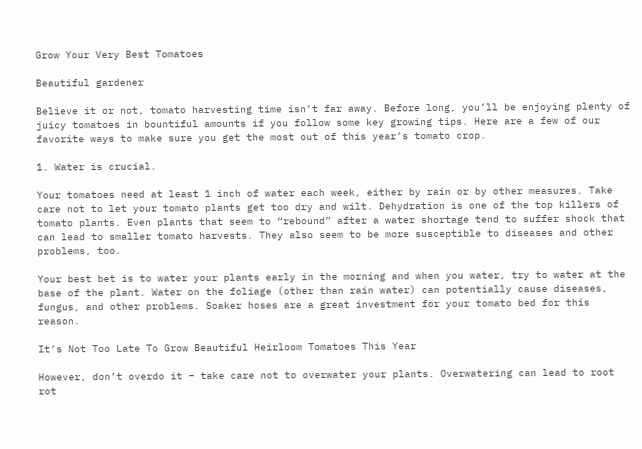Grow Your Very Best Tomatoes

Beautiful gardener

Believe it or not, tomato harvesting time isn’t far away. Before long, you’ll be enjoying plenty of juicy tomatoes in bountiful amounts if you follow some key growing tips. Here are a few of our favorite ways to make sure you get the most out of this year’s tomato crop.

1. Water is crucial.

Your tomatoes need at least 1 inch of water each week, either by rain or by other measures. Take care not to let your tomato plants get too dry and wilt. Dehydration is one of the top killers of tomato plants. Even plants that seem to “rebound” after a water shortage tend to suffer shock that can lead to smaller tomato harvests. They also seem to be more susceptible to diseases and other problems, too.

Your best bet is to water your plants early in the morning and when you water, try to water at the base of the plant. Water on the foliage (other than rain water) can potentially cause diseases, fungus, and other problems. Soaker hoses are a great investment for your tomato bed for this reason.

It’s Not Too Late To Grow Beautiful Heirloom Tomatoes This Year

However, don’t overdo it – take care not to overwater your plants. Overwatering can lead to root rot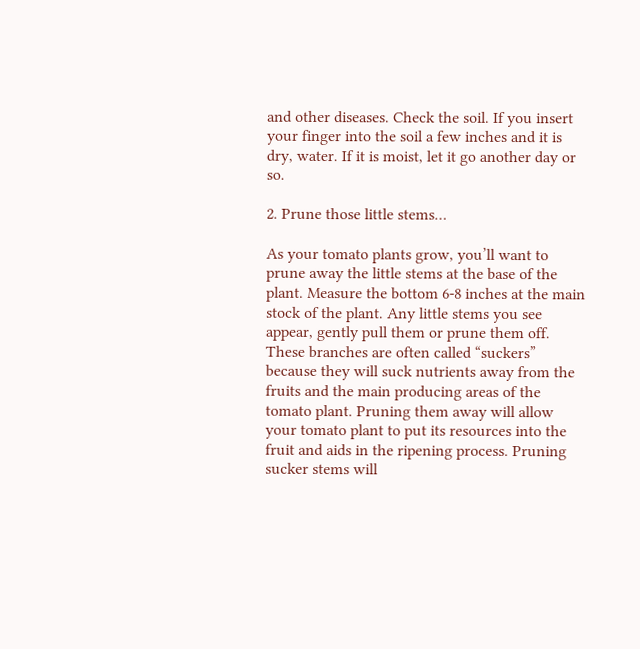and other diseases. Check the soil. If you insert your finger into the soil a few inches and it is dry, water. If it is moist, let it go another day or so.

2. Prune those little stems…

As your tomato plants grow, you’ll want to prune away the little stems at the base of the plant. Measure the bottom 6-8 inches at the main stock of the plant. Any little stems you see appear, gently pull them or prune them off. These branches are often called “suckers” because they will suck nutrients away from the fruits and the main producing areas of the tomato plant. Pruning them away will allow your tomato plant to put its resources into the fruit and aids in the ripening process. Pruning sucker stems will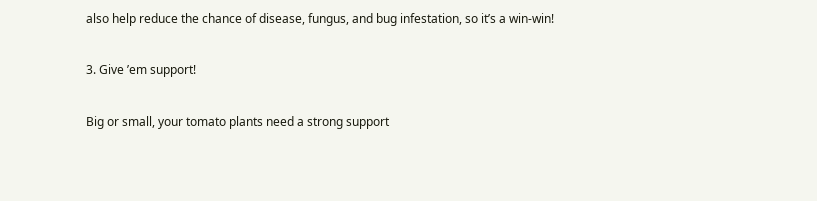also help reduce the chance of disease, fungus, and bug infestation, so it’s a win-win!

3. Give ’em support!

Big or small, your tomato plants need a strong support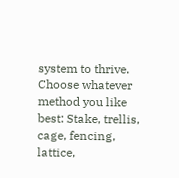system to thrive. Choose whatever method you like best: Stake, trellis, cage, fencing, lattice,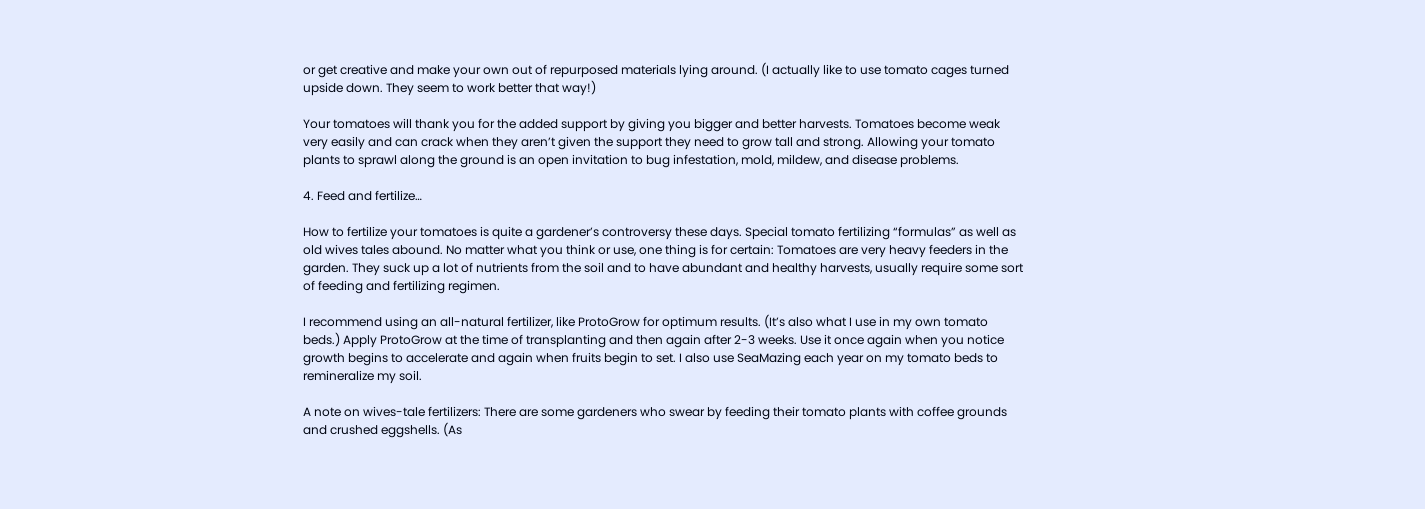or get creative and make your own out of repurposed materials lying around. (I actually like to use tomato cages turned upside down. They seem to work better that way!)

Your tomatoes will thank you for the added support by giving you bigger and better harvests. Tomatoes become weak very easily and can crack when they aren’t given the support they need to grow tall and strong. Allowing your tomato plants to sprawl along the ground is an open invitation to bug infestation, mold, mildew, and disease problems.

4. Feed and fertilize…

How to fertilize your tomatoes is quite a gardener’s controversy these days. Special tomato fertilizing “formulas” as well as old wives tales abound. No matter what you think or use, one thing is for certain: Tomatoes are very heavy feeders in the garden. They suck up a lot of nutrients from the soil and to have abundant and healthy harvests, usually require some sort of feeding and fertilizing regimen.

I recommend using an all-natural fertilizer, like ProtoGrow for optimum results. (It’s also what I use in my own tomato beds.) Apply ProtoGrow at the time of transplanting and then again after 2-3 weeks. Use it once again when you notice growth begins to accelerate and again when fruits begin to set. I also use SeaMazing each year on my tomato beds to remineralize my soil.

A note on wives-tale fertilizers: There are some gardeners who swear by feeding their tomato plants with coffee grounds and crushed eggshells. (As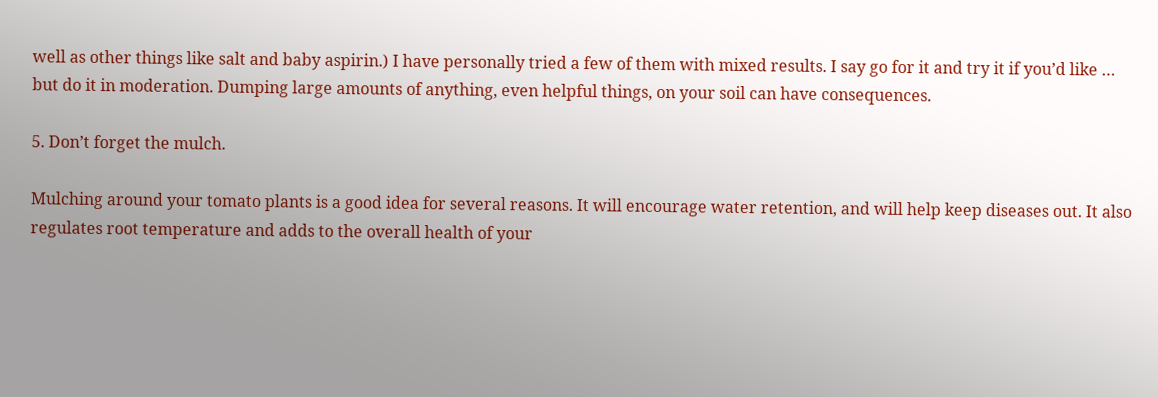well as other things like salt and baby aspirin.) I have personally tried a few of them with mixed results. I say go for it and try it if you’d like … but do it in moderation. Dumping large amounts of anything, even helpful things, on your soil can have consequences.

5. Don’t forget the mulch.

Mulching around your tomato plants is a good idea for several reasons. It will encourage water retention, and will help keep diseases out. It also regulates root temperature and adds to the overall health of your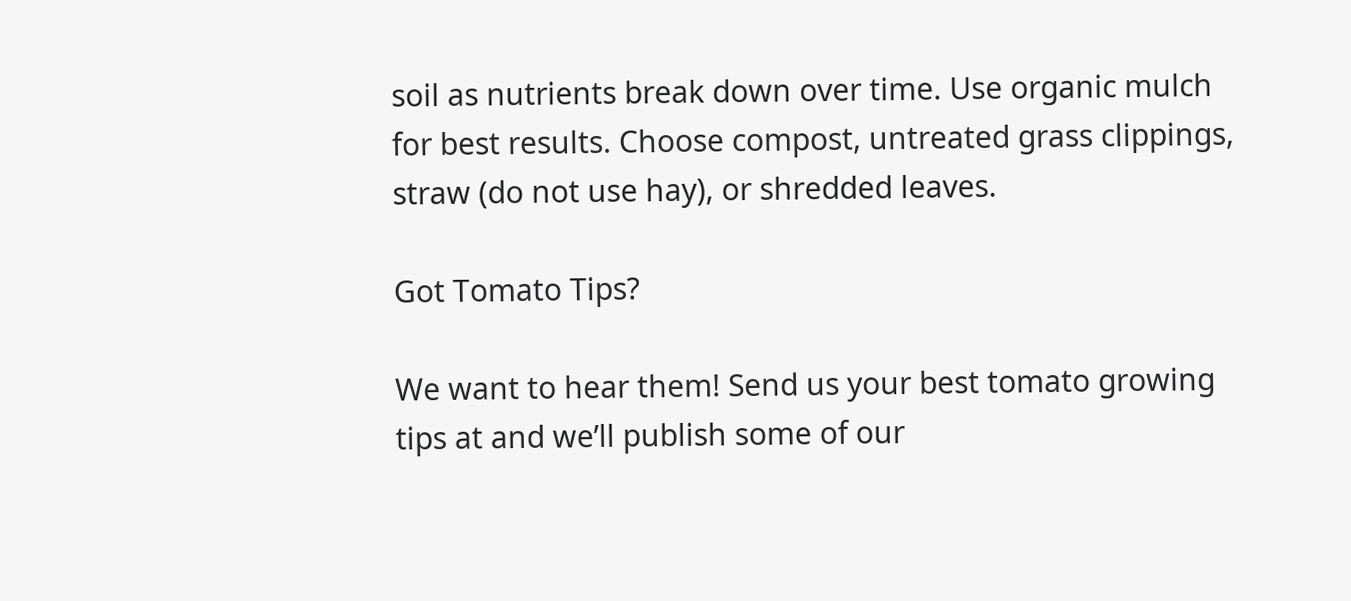soil as nutrients break down over time. Use organic mulch for best results. Choose compost, untreated grass clippings, straw (do not use hay), or shredded leaves.

Got Tomato Tips?

We want to hear them! Send us your best tomato growing tips at and we’ll publish some of our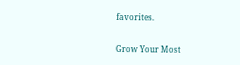favorites.

Grow Your Most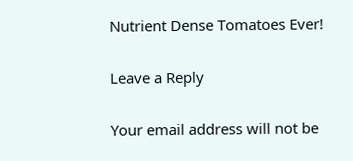Nutrient Dense Tomatoes Ever!

Leave a Reply

Your email address will not be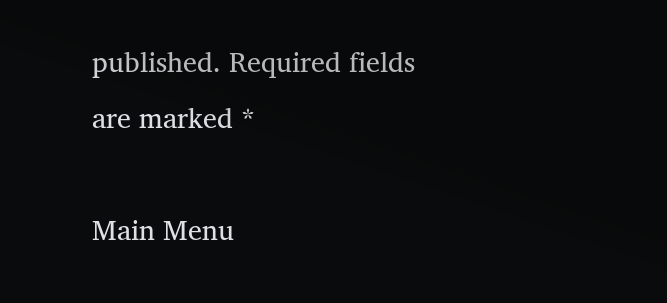published. Required fields are marked *

Main Menu